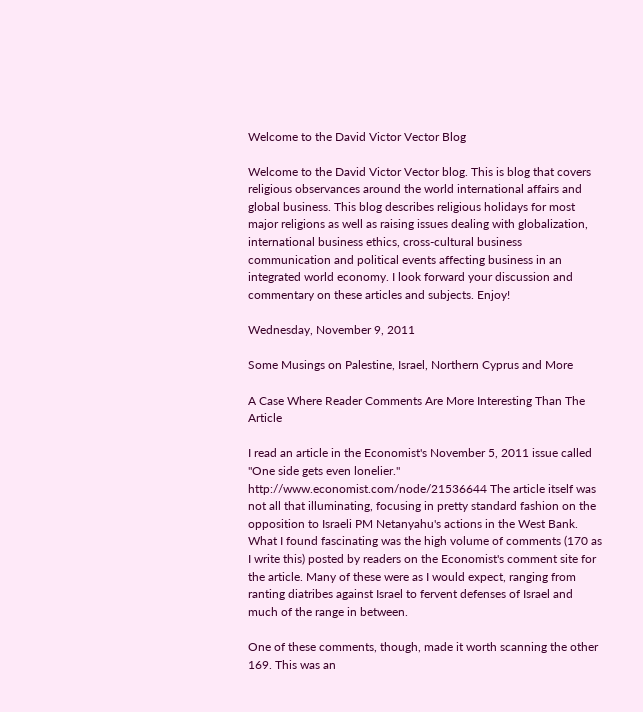Welcome to the David Victor Vector Blog

Welcome to the David Victor Vector blog. This is blog that covers religious observances around the world international affairs and global business. This blog describes religious holidays for most major religions as well as raising issues dealing with globalization, international business ethics, cross-cultural business communication and political events affecting business in an integrated world economy. I look forward your discussion and commentary on these articles and subjects. Enjoy!

Wednesday, November 9, 2011

Some Musings on Palestine, Israel, Northern Cyprus and More

A Case Where Reader Comments Are More Interesting Than The Article

I read an article in the Economist's November 5, 2011 issue called  "One side gets even lonelier." http://www.economist.com/node/21536644 The article itself was not all that illuminating, focusing in pretty standard fashion on the opposition to Israeli PM Netanyahu's actions in the West Bank.  What I found fascinating was the high volume of comments (170 as I write this) posted by readers on the Economist's comment site for the article. Many of these were as I would expect, ranging from ranting diatribes against Israel to fervent defenses of Israel and much of the range in between.

One of these comments, though, made it worth scanning the other 169. This was an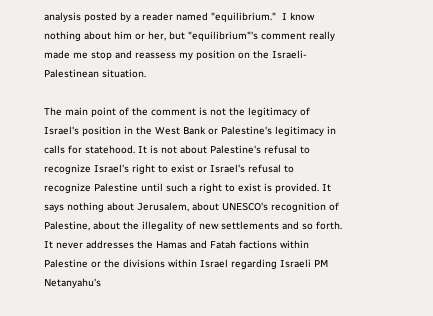analysis posted by a reader named "equilibrium."  I know nothing about him or her, but "equilibrium"'s comment really made me stop and reassess my position on the Israeli-Palestinean situation.

The main point of the comment is not the legitimacy of Israel's position in the West Bank or Palestine's legitimacy in calls for statehood. It is not about Palestine's refusal to recognize Israel's right to exist or Israel's refusal to recognize Palestine until such a right to exist is provided. It says nothing about Jerusalem, about UNESCO's recognition of Palestine, about the illegality of new settlements and so forth.  It never addresses the Hamas and Fatah factions within Palestine or the divisions within Israel regarding Israeli PM Netanyahu's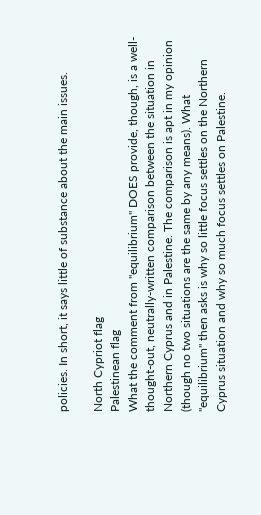policies. In short, it says little of substance about the main issues.

North Cypriot flag
Palestinean flag
What the comment from "equilibrium" DOES provide, though, is a well-thought-out, neutrally-written comparison between the situation in Northern Cyprus and in Palestine. The comparison is apt in my opinion (though no two situations are the same by any means). What "equilibrium" then asks is why so little focus settles on the Northern Cyprus situation and why so much focus settles on Palestine.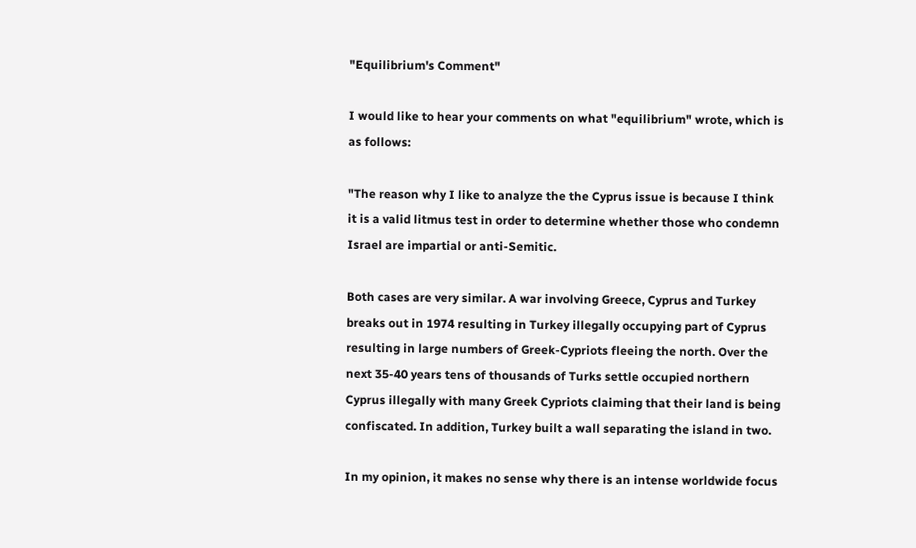"Equilibrium's Comment"

I would like to hear your comments on what "equilibrium" wrote, which is as follows:

"The reason why I like to analyze the the Cyprus issue is because I think it is a valid litmus test in order to determine whether those who condemn Israel are impartial or anti-Semitic.

Both cases are very similar. A war involving Greece, Cyprus and Turkey breaks out in 1974 resulting in Turkey illegally occupying part of Cyprus resulting in large numbers of Greek-Cypriots fleeing the north. Over the next 35-40 years tens of thousands of Turks settle occupied northern Cyprus illegally with many Greek Cypriots claiming that their land is being confiscated. In addition, Turkey built a wall separating the island in two.

In my opinion, it makes no sense why there is an intense worldwide focus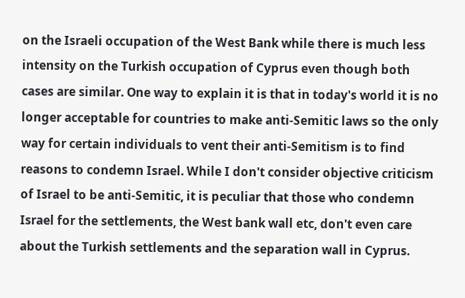on the Israeli occupation of the West Bank while there is much less intensity on the Turkish occupation of Cyprus even though both cases are similar. One way to explain it is that in today's world it is no longer acceptable for countries to make anti-Semitic laws so the only way for certain individuals to vent their anti-Semitism is to find reasons to condemn Israel. While I don't consider objective criticism of Israel to be anti-Semitic, it is peculiar that those who condemn Israel for the settlements, the West bank wall etc, don't even care about the Turkish settlements and the separation wall in Cyprus.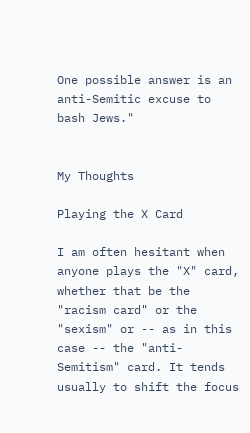One possible answer is an anti-Semitic excuse to bash Jews."


My Thoughts

Playing the X Card

I am often hesitant when anyone plays the "X" card, whether that be the "racism card" or the "sexism" or -- as in this case -- the "anti-Semitism" card. It tends usually to shift the focus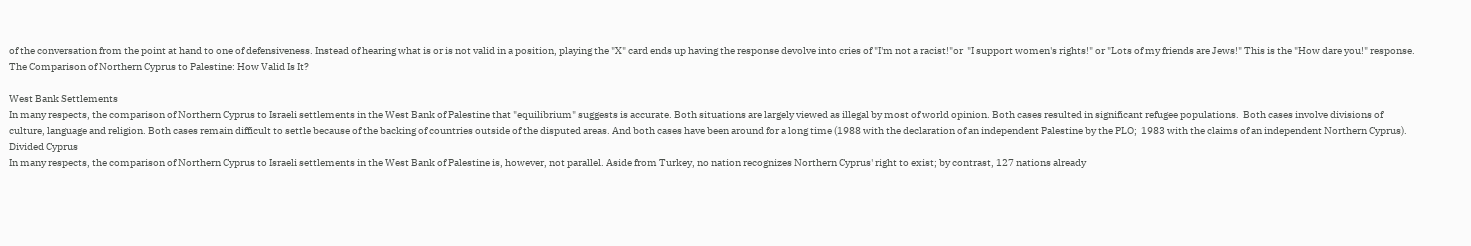of the conversation from the point at hand to one of defensiveness. Instead of hearing what is or is not valid in a position, playing the "X" card ends up having the response devolve into cries of "I'm not a racist!"or  "I support women's rights!" or "Lots of my friends are Jews!" This is the "How dare you!" response.
The Comparison of Northern Cyprus to Palestine: How Valid Is It?

West Bank Settlements
In many respects, the comparison of Northern Cyprus to Israeli settlements in the West Bank of Palestine that "equilibrium" suggests is accurate. Both situations are largely viewed as illegal by most of world opinion. Both cases resulted in significant refugee populations.  Both cases involve divisions of culture, language and religion. Both cases remain difficult to settle because of the backing of countries outside of the disputed areas. And both cases have been around for a long time (1988 with the declaration of an independent Palestine by the PLO;  1983 with the claims of an independent Northern Cyprus).
Divided Cyprus
In many respects, the comparison of Northern Cyprus to Israeli settlements in the West Bank of Palestine is, however, not parallel. Aside from Turkey, no nation recognizes Northern Cyprus' right to exist; by contrast, 127 nations already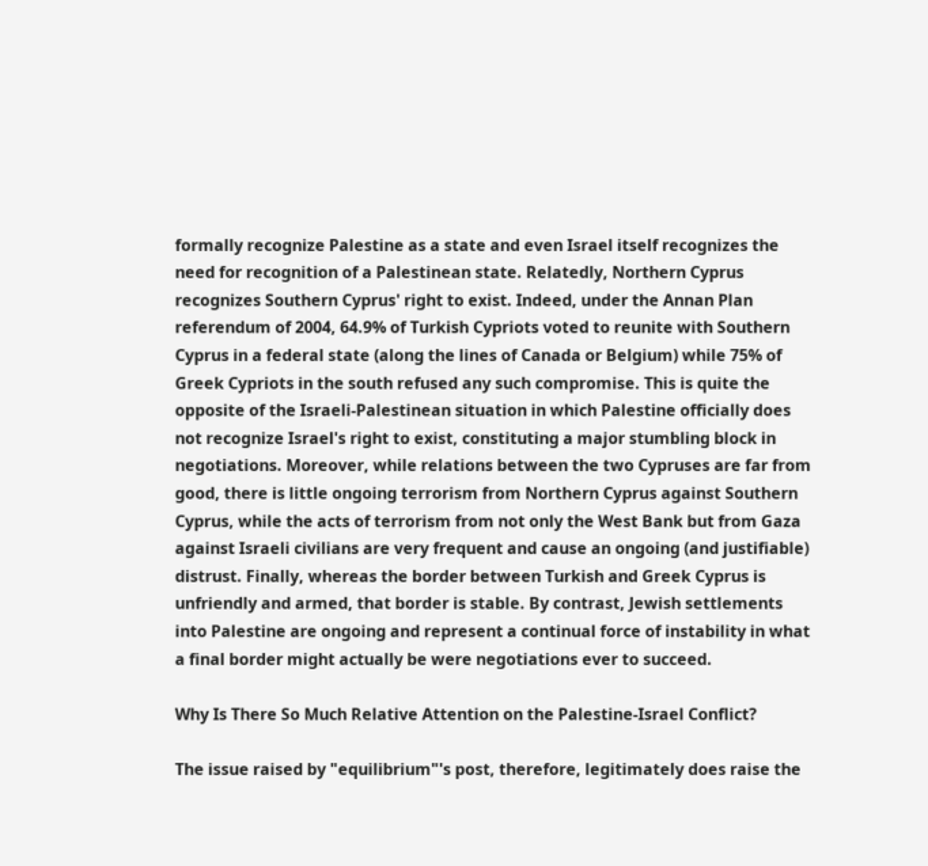formally recognize Palestine as a state and even Israel itself recognizes the need for recognition of a Palestinean state. Relatedly, Northern Cyprus recognizes Southern Cyprus' right to exist. Indeed, under the Annan Plan referendum of 2004, 64.9% of Turkish Cypriots voted to reunite with Southern Cyprus in a federal state (along the lines of Canada or Belgium) while 75% of Greek Cypriots in the south refused any such compromise. This is quite the opposite of the Israeli-Palestinean situation in which Palestine officially does not recognize Israel's right to exist, constituting a major stumbling block in negotiations. Moreover, while relations between the two Cypruses are far from good, there is little ongoing terrorism from Northern Cyprus against Southern Cyprus, while the acts of terrorism from not only the West Bank but from Gaza against Israeli civilians are very frequent and cause an ongoing (and justifiable) distrust. Finally, whereas the border between Turkish and Greek Cyprus is unfriendly and armed, that border is stable. By contrast, Jewish settlements into Palestine are ongoing and represent a continual force of instability in what a final border might actually be were negotiations ever to succeed.

Why Is There So Much Relative Attention on the Palestine-Israel Conflict?

The issue raised by "equilibrium"'s post, therefore, legitimately does raise the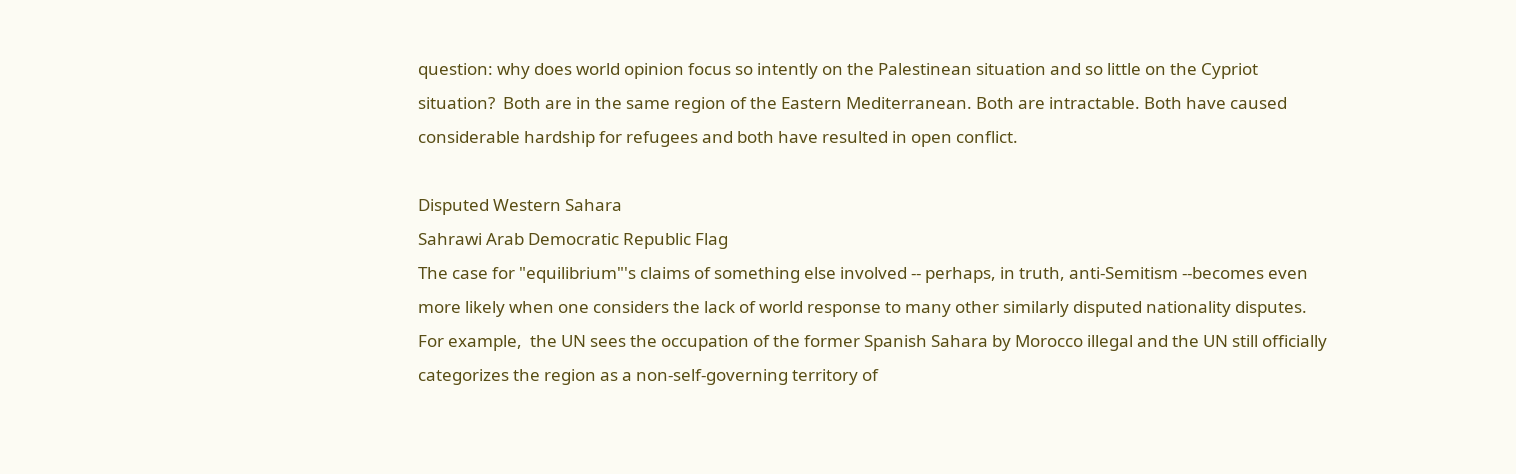question: why does world opinion focus so intently on the Palestinean situation and so little on the Cypriot situation?  Both are in the same region of the Eastern Mediterranean. Both are intractable. Both have caused considerable hardship for refugees and both have resulted in open conflict.

Disputed Western Sahara
Sahrawi Arab Democratic Republic Flag
The case for "equilibrium"'s claims of something else involved -- perhaps, in truth, anti-Semitism --becomes even more likely when one considers the lack of world response to many other similarly disputed nationality disputes. For example,  the UN sees the occupation of the former Spanish Sahara by Morocco illegal and the UN still officially categorizes the region as a non-self-governing territory of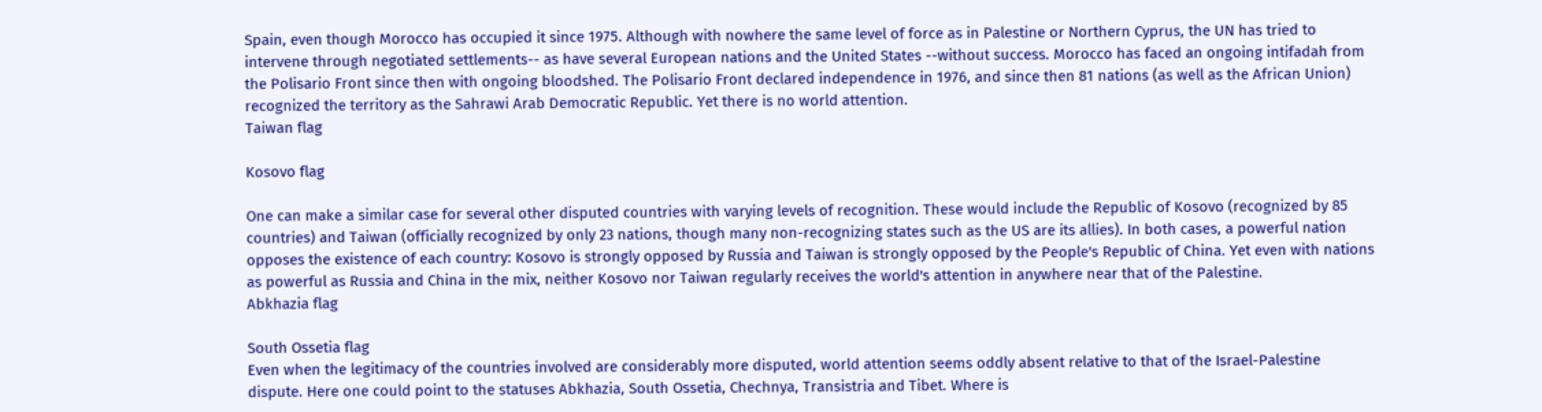Spain, even though Morocco has occupied it since 1975. Although with nowhere the same level of force as in Palestine or Northern Cyprus, the UN has tried to intervene through negotiated settlements-- as have several European nations and the United States --without success. Morocco has faced an ongoing intifadah from the Polisario Front since then with ongoing bloodshed. The Polisario Front declared independence in 1976, and since then 81 nations (as well as the African Union) recognized the territory as the Sahrawi Arab Democratic Republic. Yet there is no world attention.
Taiwan flag

Kosovo flag

One can make a similar case for several other disputed countries with varying levels of recognition. These would include the Republic of Kosovo (recognized by 85 countries) and Taiwan (officially recognized by only 23 nations, though many non-recognizing states such as the US are its allies). In both cases, a powerful nation opposes the existence of each country: Kosovo is strongly opposed by Russia and Taiwan is strongly opposed by the People's Republic of China. Yet even with nations as powerful as Russia and China in the mix, neither Kosovo nor Taiwan regularly receives the world's attention in anywhere near that of the Palestine.
Abkhazia flag

South Ossetia flag
Even when the legitimacy of the countries involved are considerably more disputed, world attention seems oddly absent relative to that of the Israel-Palestine dispute. Here one could point to the statuses Abkhazia, South Ossetia, Chechnya, Transistria and Tibet. Where is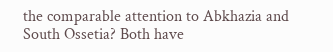the comparable attention to Abkhazia and South Ossetia? Both have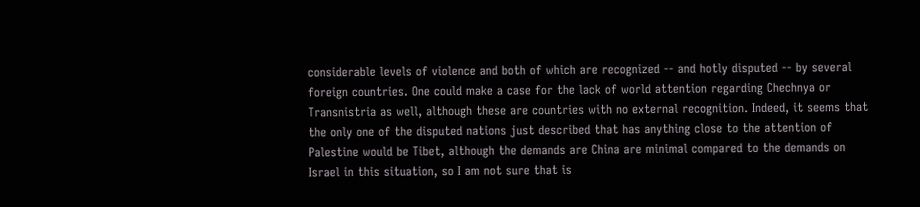considerable levels of violence and both of which are recognized -- and hotly disputed -- by several foreign countries. One could make a case for the lack of world attention regarding Chechnya or Transnistria as well, although these are countries with no external recognition. Indeed, it seems that the only one of the disputed nations just described that has anything close to the attention of Palestine would be Tibet, although the demands are China are minimal compared to the demands on Israel in this situation, so I am not sure that is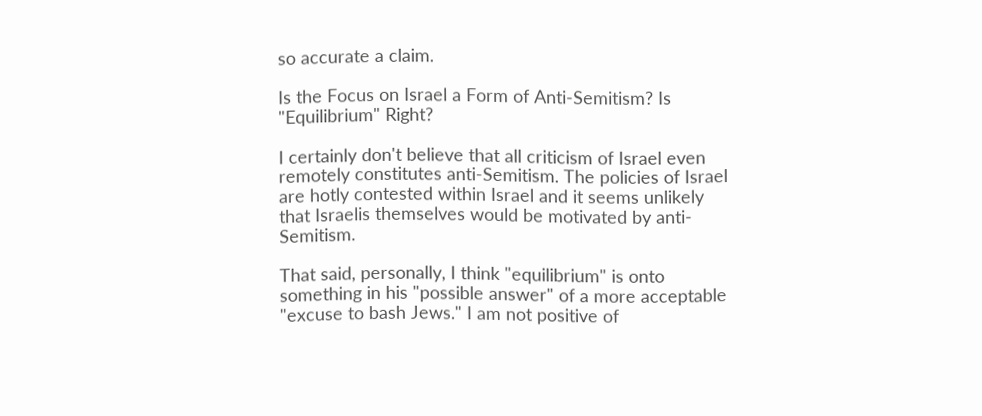so accurate a claim.

Is the Focus on Israel a Form of Anti-Semitism? Is "Equilibrium" Right?

I certainly don't believe that all criticism of Israel even remotely constitutes anti-Semitism. The policies of Israel are hotly contested within Israel and it seems unlikely that Israelis themselves would be motivated by anti-Semitism.

That said, personally, I think "equilibrium" is onto something in his "possible answer" of a more acceptable "excuse to bash Jews." I am not positive of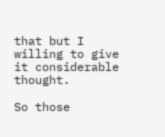that but I willing to give it considerable thought.

So those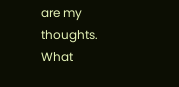are my thoughts. What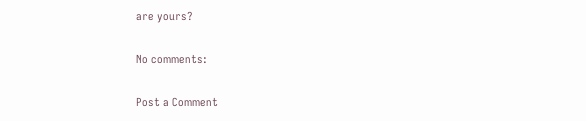are yours?

No comments:

Post a Comment